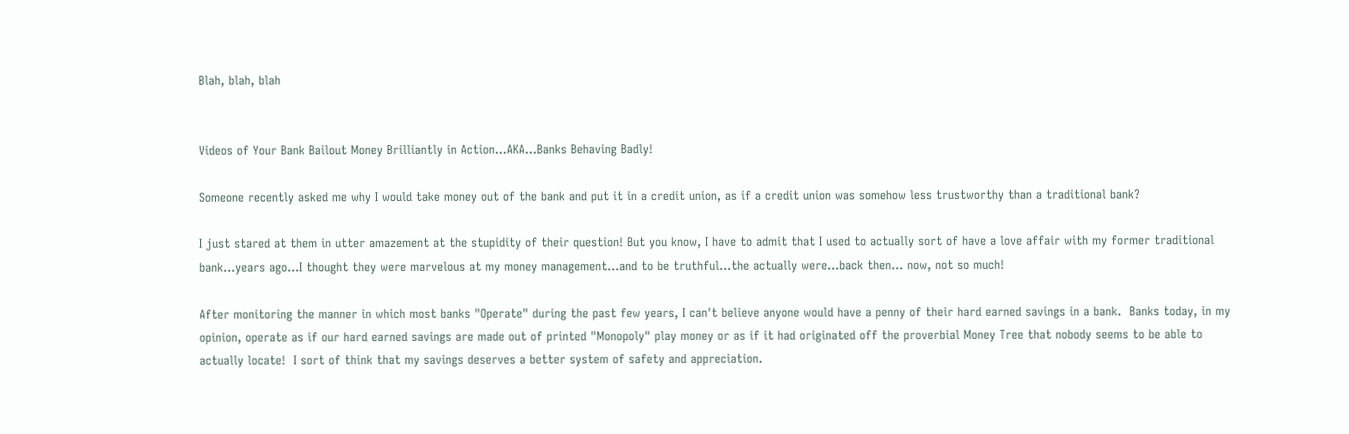Blah, blah, blah


Videos of Your Bank Bailout Money Brilliantly in Action…AKA…Banks Behaving Badly!

Someone recently asked me why I would take money out of the bank and put it in a credit union, as if a credit union was somehow less trustworthy than a traditional bank?

I just stared at them in utter amazement at the stupidity of their question! But you know, I have to admit that I used to actually sort of have a love affair with my former traditional bank...years ago...I thought they were marvelous at my money management...and to be truthful...the actually were...back then... now, not so much!

After monitoring the manner in which most banks "Operate" during the past few years, I can't believe anyone would have a penny of their hard earned savings in a bank.  Banks today, in my opinion, operate as if our hard earned savings are made out of printed "Monopoly" play money or as if it had originated off the proverbial Money Tree that nobody seems to be able to actually locate!  I sort of think that my savings deserves a better system of safety and appreciation.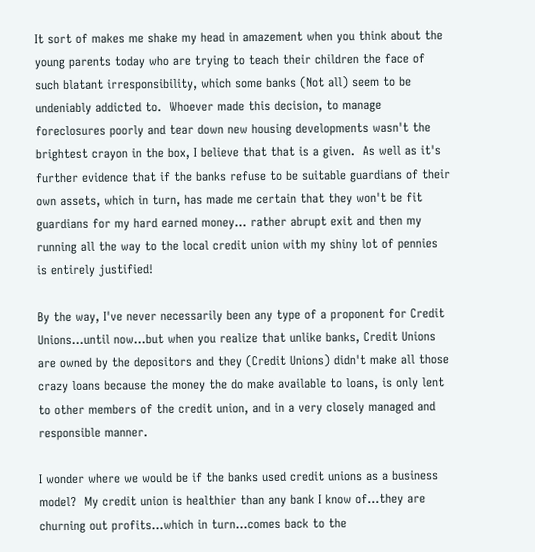It sort of makes me shake my head in amazement when you think about the young parents today who are trying to teach their children the face of such blatant irresponsibility, which some banks (Not all) seem to be undeniably addicted to.  Whoever made this decision, to manage foreclosures poorly and tear down new housing developments wasn't the brightest crayon in the box, I believe that that is a given.  As well as it's further evidence that if the banks refuse to be suitable guardians of their own assets, which in turn, has made me certain that they won't be fit guardians for my hard earned money... rather abrupt exit and then my running all the way to the local credit union with my shiny lot of pennies is entirely justified!

By the way, I've never necessarily been any type of a proponent for Credit Unions...until now...but when you realize that unlike banks, Credit Unions are owned by the depositors and they (Credit Unions) didn't make all those crazy loans because the money the do make available to loans, is only lent to other members of the credit union, and in a very closely managed and responsible manner.

I wonder where we would be if the banks used credit unions as a business model?  My credit union is healthier than any bank I know of...they are churning out profits...which in turn...comes back to the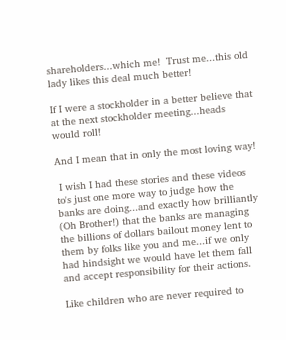shareholders...which me!  Trust me...this old lady likes this deal much better!

If I were a stockholder in a better believe that at the next stockholder meeting...heads would roll!

And I mean that in only the most loving way!

 I wish I had these stories and these videos to's just one more way to judge how the banks are doing...and exactly how brilliantly (Oh Brother!) that the banks are managing the billions of dollars bailout money lent to them by folks like you and me...if we only had hindsight we would have let them fall and accept responsibility for their actions.

Like children who are never required to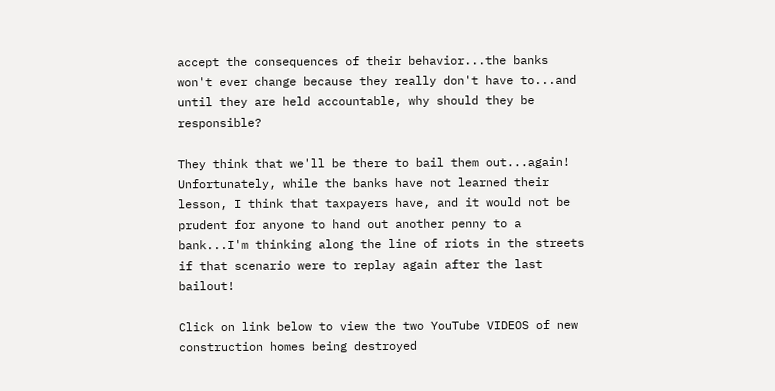accept the consequences of their behavior...the banks won't ever change because they really don't have to...and until they are held accountable, why should they be responsible?

They think that we'll be there to bail them out...again!  Unfortunately, while the banks have not learned their lesson, I think that taxpayers have, and it would not be prudent for anyone to hand out another penny to a bank...I'm thinking along the line of riots in the streets if that scenario were to replay again after the last bailout!

Click on link below to view the two YouTube VIDEOS of new construction homes being destroyed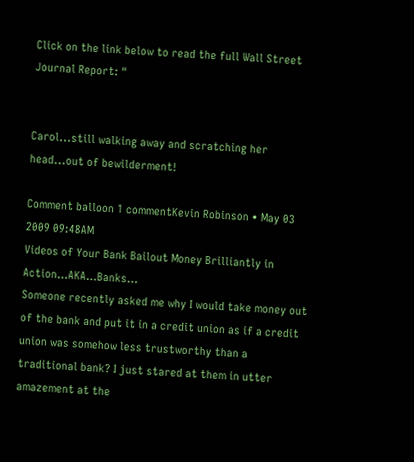Click on the link below to read the full Wall Street Journal Report: "


Carol...still walking away and scratching her head...out of bewilderment!

Comment balloon 1 commentKevin Robinson • May 03 2009 09:48AM
Videos of Your Bank Bailout Money Brilliantly in Action…AKA…Banks…
Someone recently asked me why I would take money out of the bank and put it in a credit union as if a credit union was somehow less trustworthy than a traditional bank? I just stared at them in utter amazement at the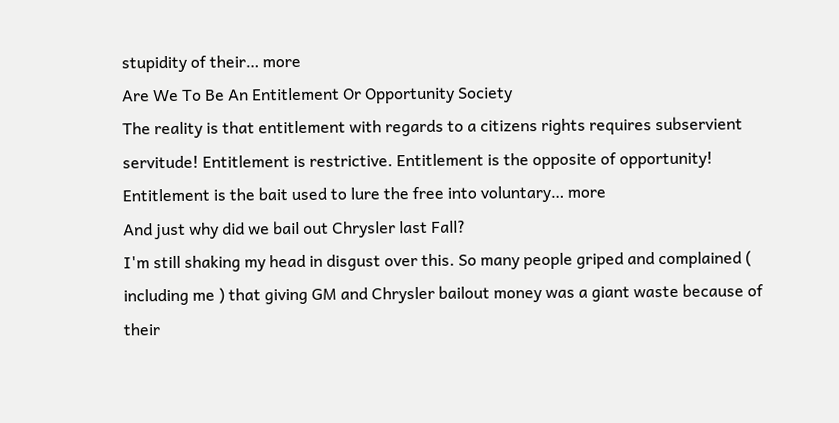stupidity of their… more
Are We To Be An Entitlement Or Opportunity Society
The reality is that entitlement with regards to a citizens rights requires subservient servitude! Entitlement is restrictive. Entitlement is the opposite of opportunity! Entitlement is the bait used to lure the free into voluntary… more
And just why did we bail out Chrysler last Fall?
I'm still shaking my head in disgust over this. So many people griped and complained ( including me ) that giving GM and Chrysler bailout money was a giant waste because of their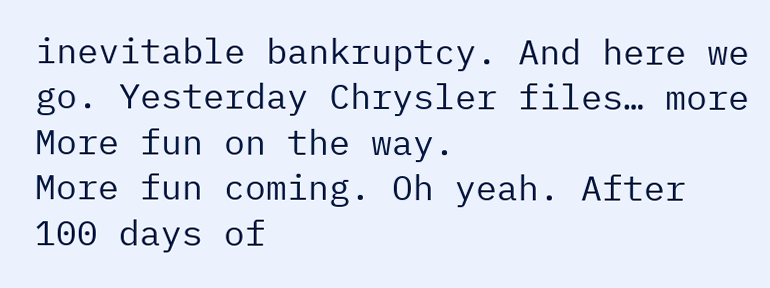inevitable bankruptcy. And here we go. Yesterday Chrysler files… more
More fun on the way.
More fun coming. Oh yeah. After 100 days of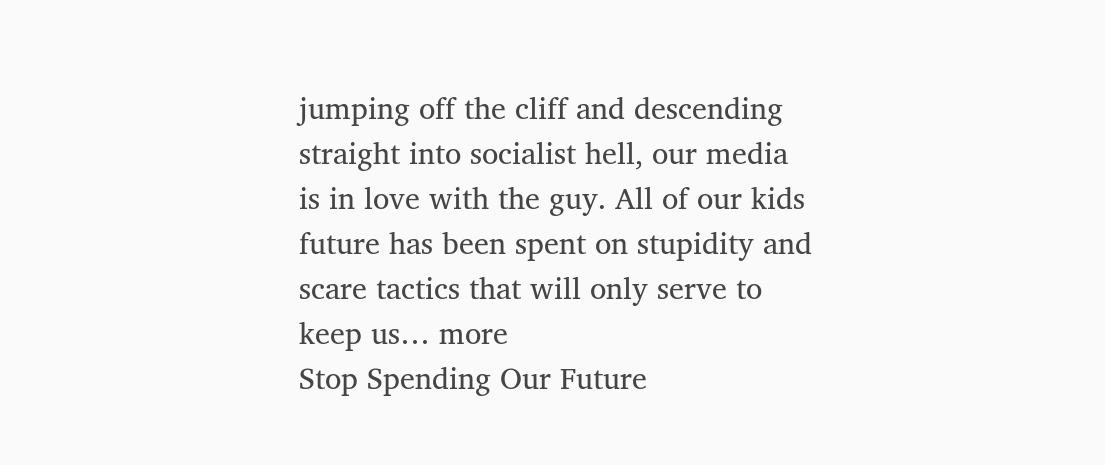jumping off the cliff and descending straight into socialist hell, our media is in love with the guy. All of our kids future has been spent on stupidity and scare tactics that will only serve to keep us… more
Stop Spending Our Future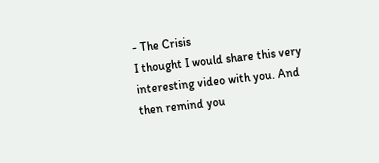- The Crisis
I thought I would share this very interesting video with you. And then remind you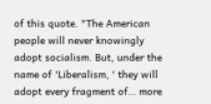of this quote. "The American people will never knowingly adopt socialism. But, under the name of 'Liberalism, ' they will adopt every fragment of… more